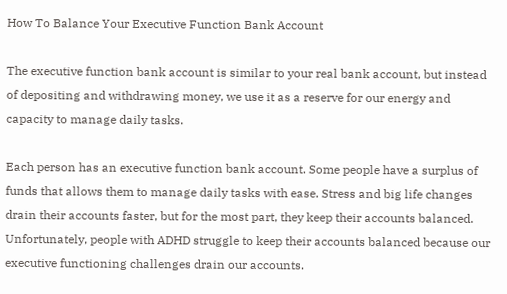How To Balance Your Executive Function Bank Account

The executive function bank account is similar to your real bank account, but instead of depositing and withdrawing money, we use it as a reserve for our energy and capacity to manage daily tasks.

Each person has an executive function bank account. Some people have a surplus of funds that allows them to manage daily tasks with ease. Stress and big life changes drain their accounts faster, but for the most part, they keep their accounts balanced. Unfortunately, people with ADHD struggle to keep their accounts balanced because our executive functioning challenges drain our accounts.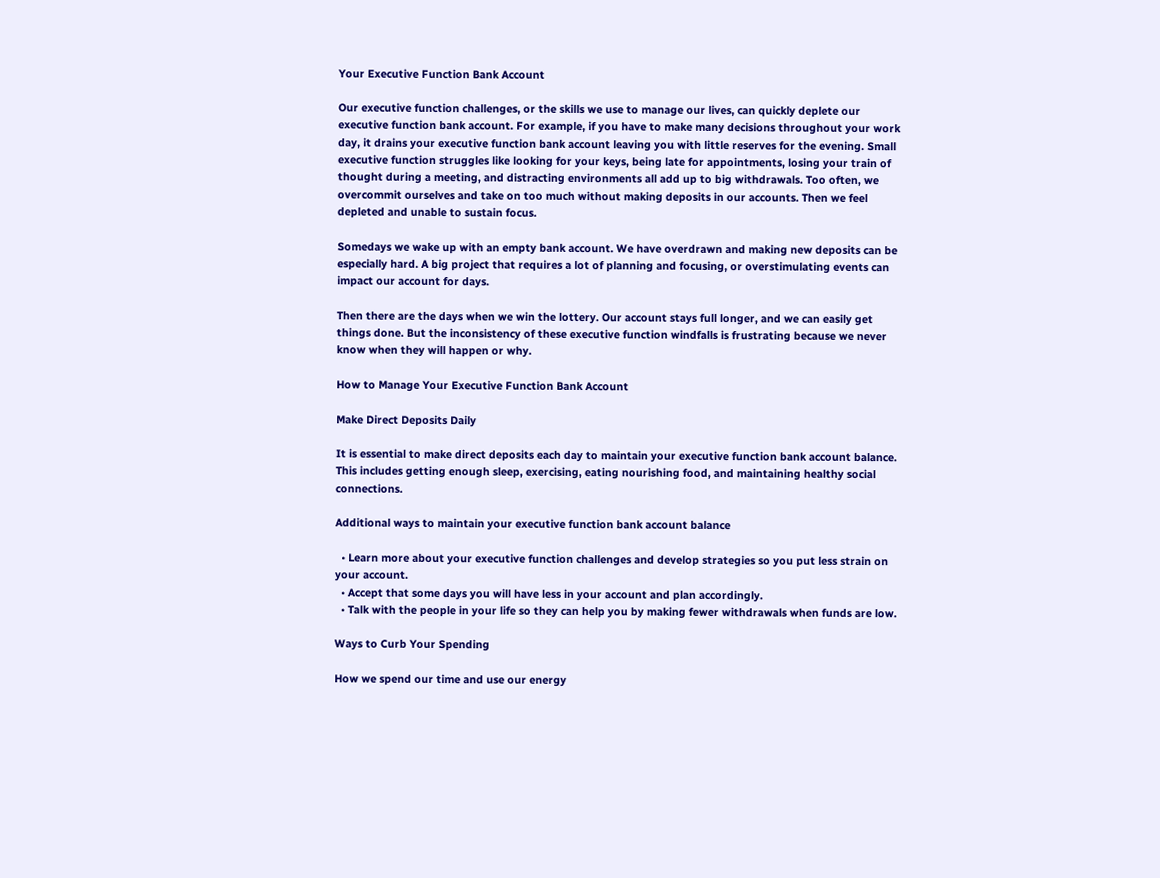Your Executive Function Bank Account

Our executive function challenges, or the skills we use to manage our lives, can quickly deplete our executive function bank account. For example, if you have to make many decisions throughout your work day, it drains your executive function bank account leaving you with little reserves for the evening. Small executive function struggles like looking for your keys, being late for appointments, losing your train of thought during a meeting, and distracting environments all add up to big withdrawals. Too often, we overcommit ourselves and take on too much without making deposits in our accounts. Then we feel depleted and unable to sustain focus.

Somedays we wake up with an empty bank account. We have overdrawn and making new deposits can be especially hard. A big project that requires a lot of planning and focusing, or overstimulating events can impact our account for days.

Then there are the days when we win the lottery. Our account stays full longer, and we can easily get things done. But the inconsistency of these executive function windfalls is frustrating because we never know when they will happen or why.

How to Manage Your Executive Function Bank Account

Make Direct Deposits Daily

It is essential to make direct deposits each day to maintain your executive function bank account balance. This includes getting enough sleep, exercising, eating nourishing food, and maintaining healthy social connections.

Additional ways to maintain your executive function bank account balance

  • Learn more about your executive function challenges and develop strategies so you put less strain on your account.
  • Accept that some days you will have less in your account and plan accordingly.
  • Talk with the people in your life so they can help you by making fewer withdrawals when funds are low.

Ways to Curb Your Spending

How we spend our time and use our energy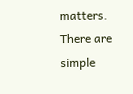matters. There are simple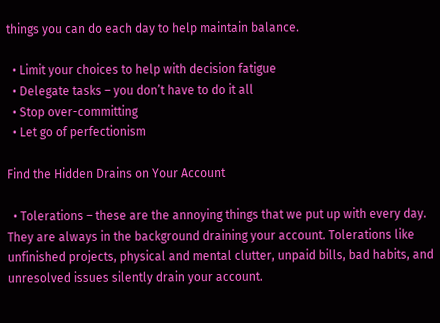things you can do each day to help maintain balance.

  • Limit your choices to help with decision fatigue
  • Delegate tasks – you don’t have to do it all
  • Stop over-committing
  • Let go of perfectionism

Find the Hidden Drains on Your Account

  • Tolerations – these are the annoying things that we put up with every day. They are always in the background draining your account. Tolerations like unfinished projects, physical and mental clutter, unpaid bills, bad habits, and unresolved issues silently drain your account.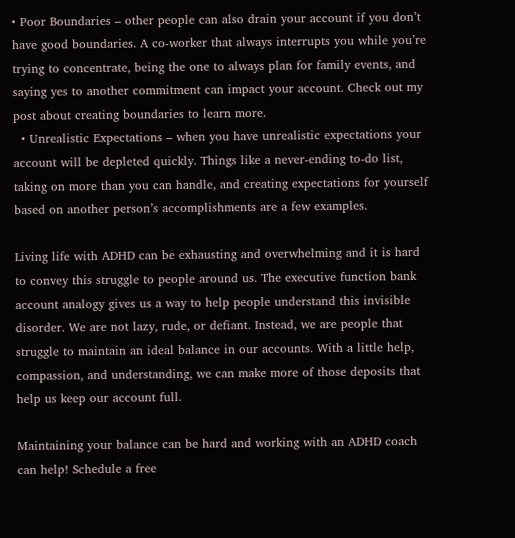• Poor Boundaries – other people can also drain your account if you don’t have good boundaries. A co-worker that always interrupts you while you’re trying to concentrate, being the one to always plan for family events, and saying yes to another commitment can impact your account. Check out my post about creating boundaries to learn more.
  • Unrealistic Expectations – when you have unrealistic expectations your account will be depleted quickly. Things like a never-ending to-do list, taking on more than you can handle, and creating expectations for yourself based on another person’s accomplishments are a few examples.

Living life with ADHD can be exhausting and overwhelming and it is hard to convey this struggle to people around us. The executive function bank account analogy gives us a way to help people understand this invisible disorder. We are not lazy, rude, or defiant. Instead, we are people that struggle to maintain an ideal balance in our accounts. With a little help, compassion, and understanding, we can make more of those deposits that help us keep our account full.

Maintaining your balance can be hard and working with an ADHD coach can help! Schedule a free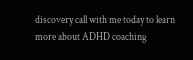discovery call with me today to learn more about ADHD coaching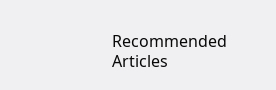Recommended Articles